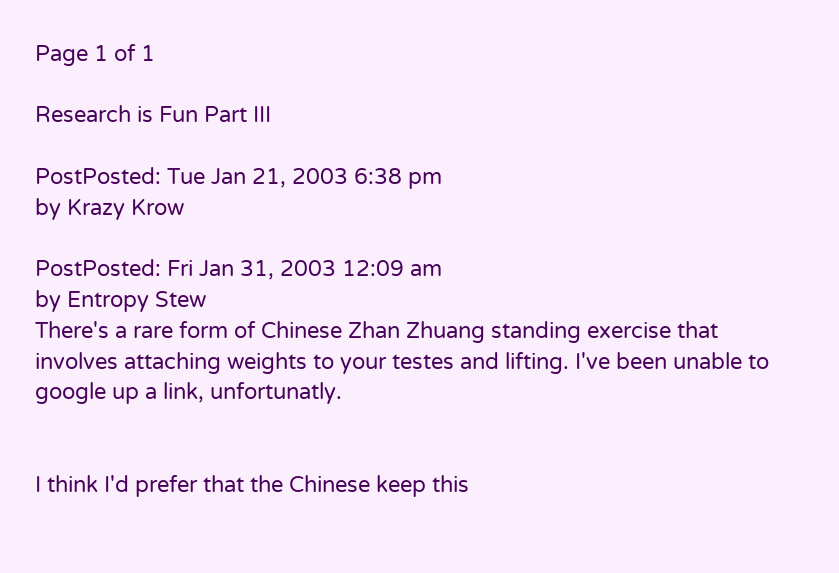Page 1 of 1

Research is Fun Part III

PostPosted: Tue Jan 21, 2003 6:38 pm
by Krazy Krow

PostPosted: Fri Jan 31, 2003 12:09 am
by Entropy Stew
There's a rare form of Chinese Zhan Zhuang standing exercise that involves attaching weights to your testes and lifting. I've been unable to google up a link, unfortunatly.


I think I'd prefer that the Chinese keep this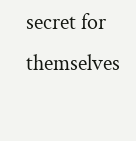secret for themselves